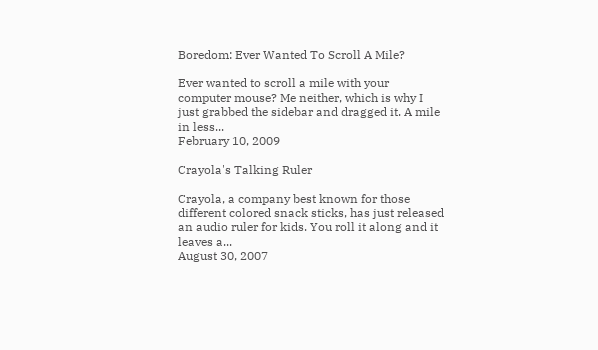Boredom: Ever Wanted To Scroll A Mile?

Ever wanted to scroll a mile with your computer mouse? Me neither, which is why I just grabbed the sidebar and dragged it. A mile in less...
February 10, 2009

Crayola's Talking Ruler

Crayola, a company best known for those different colored snack sticks, has just released an audio ruler for kids. You roll it along and it leaves a...
August 30, 2007